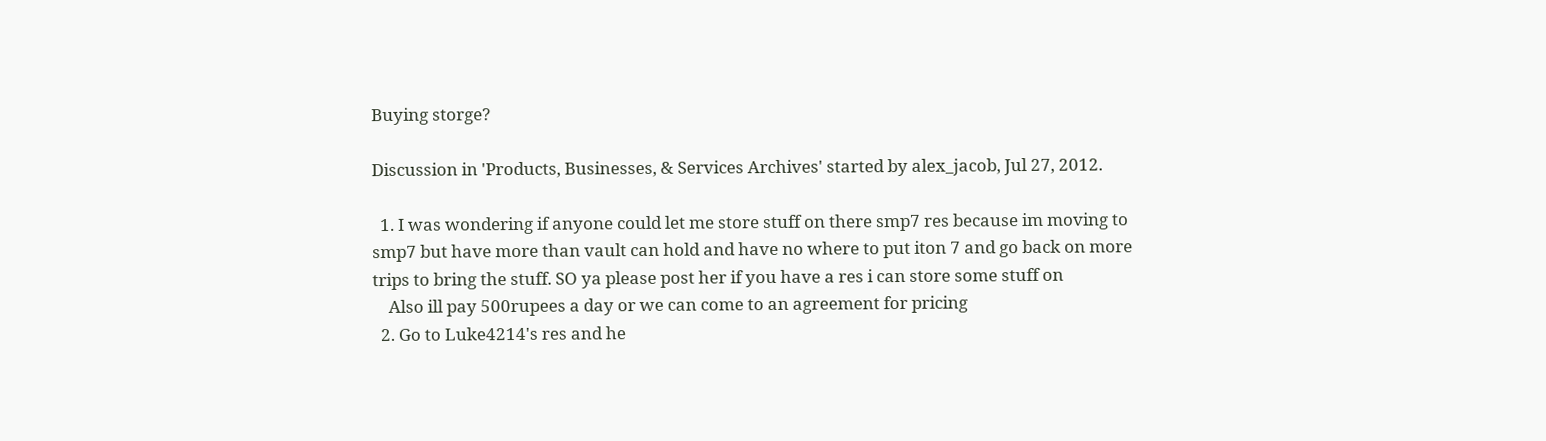Buying storge?

Discussion in 'Products, Businesses, & Services Archives' started by alex_jacob, Jul 27, 2012.

  1. I was wondering if anyone could let me store stuff on there smp7 res because im moving to smp7 but have more than vault can hold and have no where to put iton 7 and go back on more trips to bring the stuff. SO ya please post her if you have a res i can store some stuff on
    Also ill pay 500rupees a day or we can come to an agreement for pricing
  2. Go to Luke4214's res and he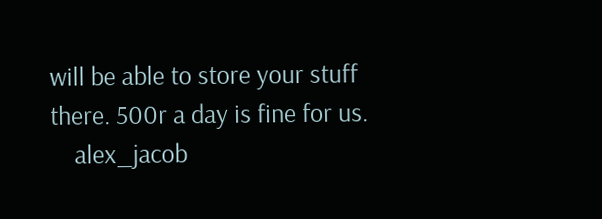will be able to store your stuff there. 500r a day is fine for us.
    alex_jacob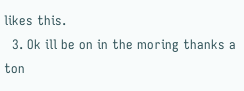likes this.
  3. Ok ill be on in the moring thanks a ton